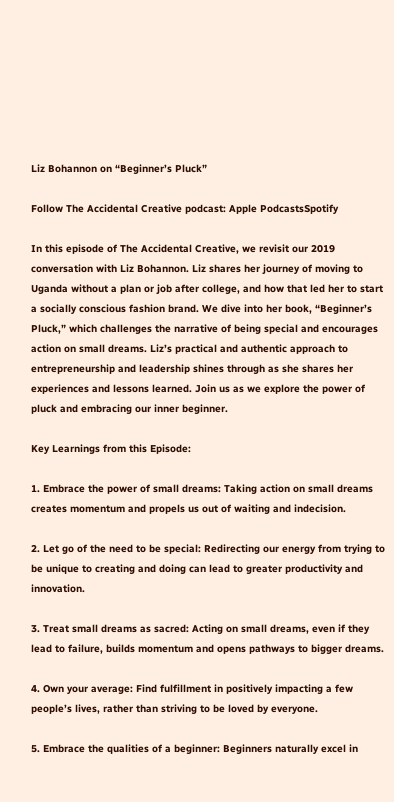Liz Bohannon on “Beginner’s Pluck”

Follow The Accidental Creative podcast: Apple PodcastsSpotify

In this episode of The Accidental Creative, we revisit our 2019 conversation with Liz Bohannon. Liz shares her journey of moving to Uganda without a plan or job after college, and how that led her to start a socially conscious fashion brand. We dive into her book, “Beginner’s Pluck,” which challenges the narrative of being special and encourages action on small dreams. Liz’s practical and authentic approach to entrepreneurship and leadership shines through as she shares her experiences and lessons learned. Join us as we explore the power of pluck and embracing our inner beginner.

Key Learnings from this Episode:

1. Embrace the power of small dreams: Taking action on small dreams creates momentum and propels us out of waiting and indecision.

2. Let go of the need to be special: Redirecting our energy from trying to be unique to creating and doing can lead to greater productivity and innovation.

3. Treat small dreams as sacred: Acting on small dreams, even if they lead to failure, builds momentum and opens pathways to bigger dreams.

4. Own your average: Find fulfillment in positively impacting a few people’s lives, rather than striving to be loved by everyone.

5. Embrace the qualities of a beginner: Beginners naturally excel in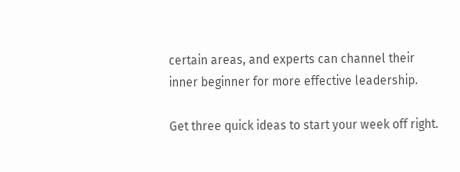certain areas, and experts can channel their inner beginner for more effective leadership.

Get three quick ideas to start your week off right.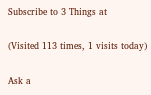Subscribe to 3 Things at

(Visited 113 times, 1 visits today)

Ask a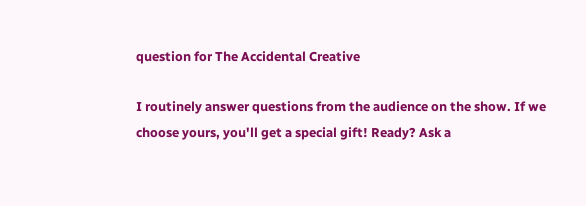question for The Accidental Creative

I routinely answer questions from the audience on the show. If we choose yours, you'll get a special gift! Ready? Ask a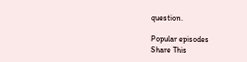question.

Popular episodes
Share This